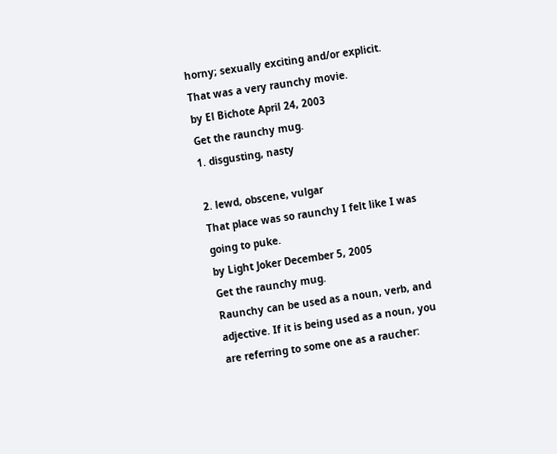horny; sexually exciting and/or explicit.
That was a very raunchy movie.
by El Bichote April 24, 2003
Get the raunchy mug.
1. disgusting, nasty

2. lewd, obscene, vulgar
That place was so raunchy I felt like I was going to puke.
by Light Joker December 5, 2005
Get the raunchy mug.
Raunchy can be used as a noun, verb, and adjective. If it is being used as a noun, you are referring to some one as a raucher: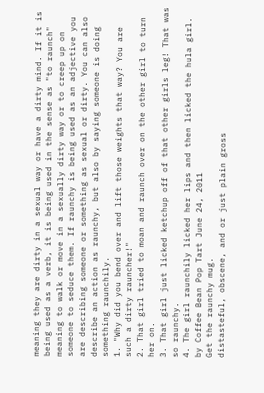meaning they are dirty in a sexual way or have a dirty mind. If it is being used as a verb, it is being used in the sense as "to raunch" meaning to walk or move in a sexually dirty way or to creep up on someone to seduce them. If raunchy is being used as an adjective you are describing someone or something as sexual or dirty. You can also describe an action as raunchy, but also by saying someone is doing something raunchily.
1. "Why did you bend over and lift those weights that way? You are such a dirty rauncher!"
2. That girl tried to moan and raunch over on the other girl to turn her on.
3. That girl just licked ketchup off of that other girls leg! That was so raunchy.
4. The girl raunchily licked her lips and then licked the hula girl.
by Coffee Bean Pop Tart June 24, 2011
Get the raunchy mug.
distasteful, obscene, and or just plain gross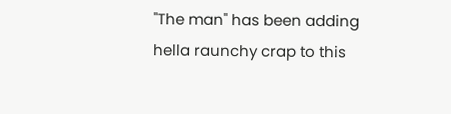"The man" has been adding hella raunchy crap to this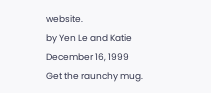website.
by Yen Le and Katie December 16, 1999
Get the raunchy mug.